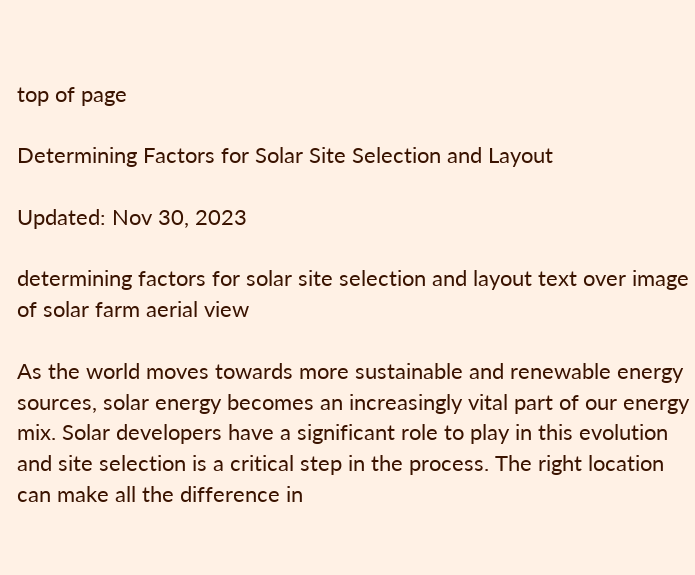top of page

Determining Factors for Solar Site Selection and Layout

Updated: Nov 30, 2023

determining factors for solar site selection and layout text over image of solar farm aerial view

As the world moves towards more sustainable and renewable energy sources, solar energy becomes an increasingly vital part of our energy mix. Solar developers have a significant role to play in this evolution and site selection is a critical step in the process. The right location can make all the difference in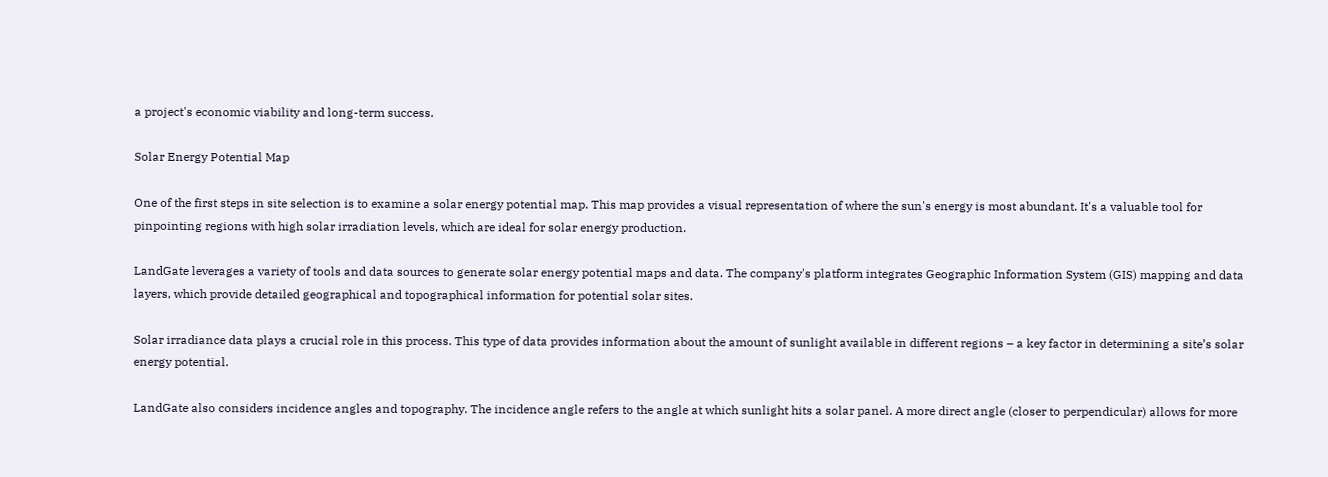a project's economic viability and long-term success.

Solar Energy Potential Map

One of the first steps in site selection is to examine a solar energy potential map. This map provides a visual representation of where the sun's energy is most abundant. It's a valuable tool for pinpointing regions with high solar irradiation levels, which are ideal for solar energy production.

LandGate leverages a variety of tools and data sources to generate solar energy potential maps and data. The company's platform integrates Geographic Information System (GIS) mapping and data layers, which provide detailed geographical and topographical information for potential solar sites.

Solar irradiance data plays a crucial role in this process. This type of data provides information about the amount of sunlight available in different regions – a key factor in determining a site’s solar energy potential.

LandGate also considers incidence angles and topography. The incidence angle refers to the angle at which sunlight hits a solar panel. A more direct angle (closer to perpendicular) allows for more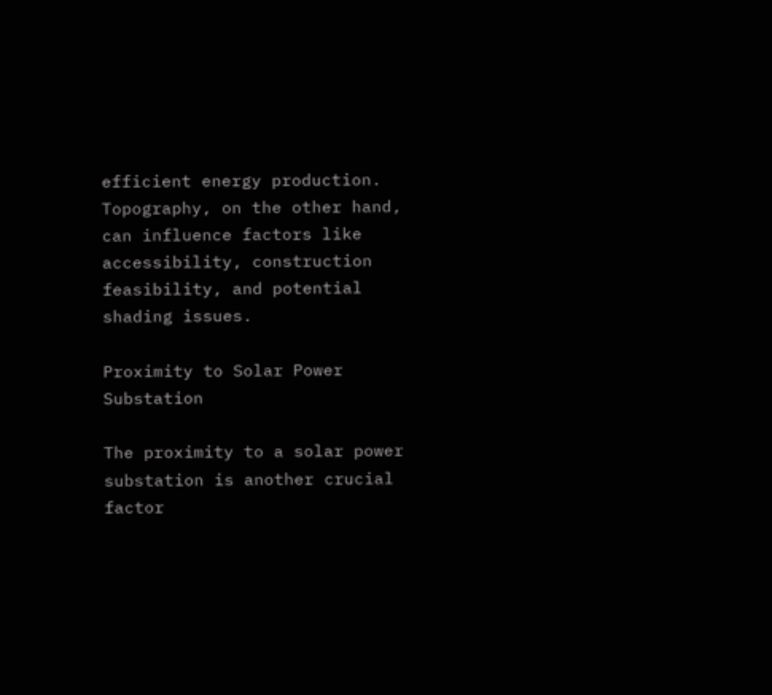efficient energy production. Topography, on the other hand, can influence factors like accessibility, construction feasibility, and potential shading issues.

Proximity to Solar Power Substation

The proximity to a solar power substation is another crucial factor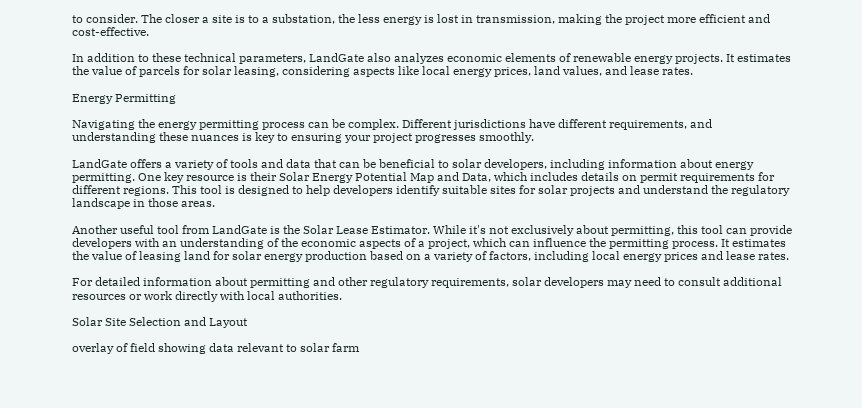to consider. The closer a site is to a substation, the less energy is lost in transmission, making the project more efficient and cost-effective.

In addition to these technical parameters, LandGate also analyzes economic elements of renewable energy projects. It estimates the value of parcels for solar leasing, considering aspects like local energy prices, land values, and lease rates.

Energy Permitting

Navigating the energy permitting process can be complex. Different jurisdictions have different requirements, and understanding these nuances is key to ensuring your project progresses smoothly.

LandGate offers a variety of tools and data that can be beneficial to solar developers, including information about energy permitting. One key resource is their Solar Energy Potential Map and Data, which includes details on permit requirements for different regions. This tool is designed to help developers identify suitable sites for solar projects and understand the regulatory landscape in those areas.

Another useful tool from LandGate is the Solar Lease Estimator. While it's not exclusively about permitting, this tool can provide developers with an understanding of the economic aspects of a project, which can influence the permitting process. It estimates the value of leasing land for solar energy production based on a variety of factors, including local energy prices and lease rates.

For detailed information about permitting and other regulatory requirements, solar developers may need to consult additional resources or work directly with local authorities.

Solar Site Selection and Layout

overlay of field showing data relevant to solar farm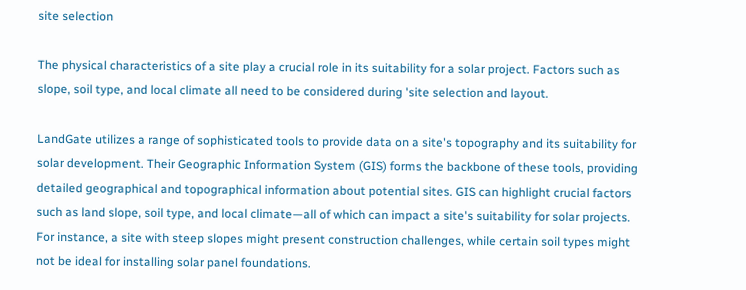site selection

The physical characteristics of a site play a crucial role in its suitability for a solar project. Factors such as slope, soil type, and local climate all need to be considered during 'site selection and layout.

LandGate utilizes a range of sophisticated tools to provide data on a site's topography and its suitability for solar development. Their Geographic Information System (GIS) forms the backbone of these tools, providing detailed geographical and topographical information about potential sites. GIS can highlight crucial factors such as land slope, soil type, and local climate—all of which can impact a site's suitability for solar projects. For instance, a site with steep slopes might present construction challenges, while certain soil types might not be ideal for installing solar panel foundations.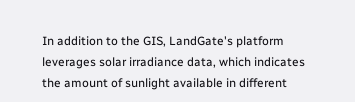In addition to the GIS, LandGate's platform leverages solar irradiance data, which indicates the amount of sunlight available in different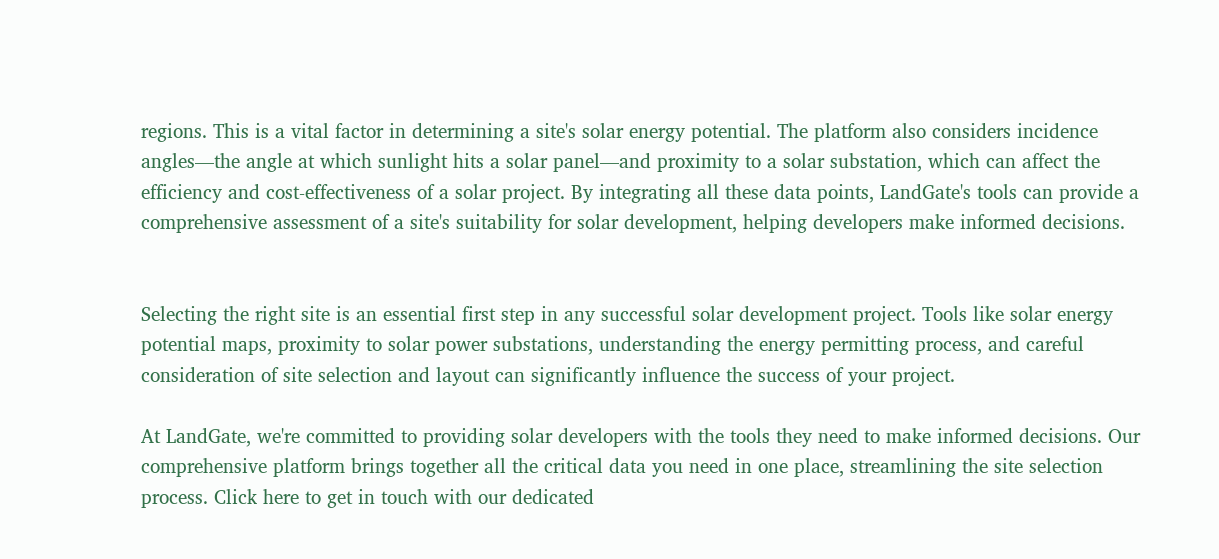regions. This is a vital factor in determining a site's solar energy potential. The platform also considers incidence angles—the angle at which sunlight hits a solar panel—and proximity to a solar substation, which can affect the efficiency and cost-effectiveness of a solar project. By integrating all these data points, LandGate's tools can provide a comprehensive assessment of a site's suitability for solar development, helping developers make informed decisions.


Selecting the right site is an essential first step in any successful solar development project. Tools like solar energy potential maps, proximity to solar power substations, understanding the energy permitting process, and careful consideration of site selection and layout can significantly influence the success of your project.

At LandGate, we're committed to providing solar developers with the tools they need to make informed decisions. Our comprehensive platform brings together all the critical data you need in one place, streamlining the site selection process. Click here to get in touch with our dedicated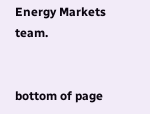Energy Markets team.


bottom of page